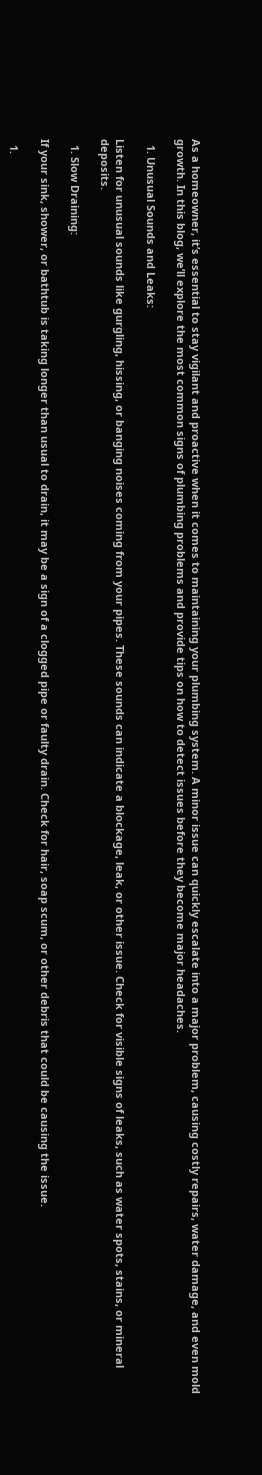As a homeowner, it’s essential to stay vigilant and proactive when it comes to maintaining your plumbing system. A minor issue can quickly escalate into a major problem, causing costly repairs, water damage, and even mold growth. In this blog, we’ll explore the most common signs of plumbing problems and provide tips on how to detect issues before they become major headaches.

  1. Unusual Sounds and Leaks:

Listen for unusual sounds like gurgling, hissing, or banging noises coming from your pipes. These sounds can indicate a blockage, leak, or other issue. Check for visible signs of leaks, such as water spots, stains, or mineral deposits.

  1. Slow Draining:

If your sink, shower, or bathtub is taking longer than usual to drain, it may be a sign of a clogged pipe or faulty drain. Check for hair, soap scum, or other debris that could be causing the issue.

  1.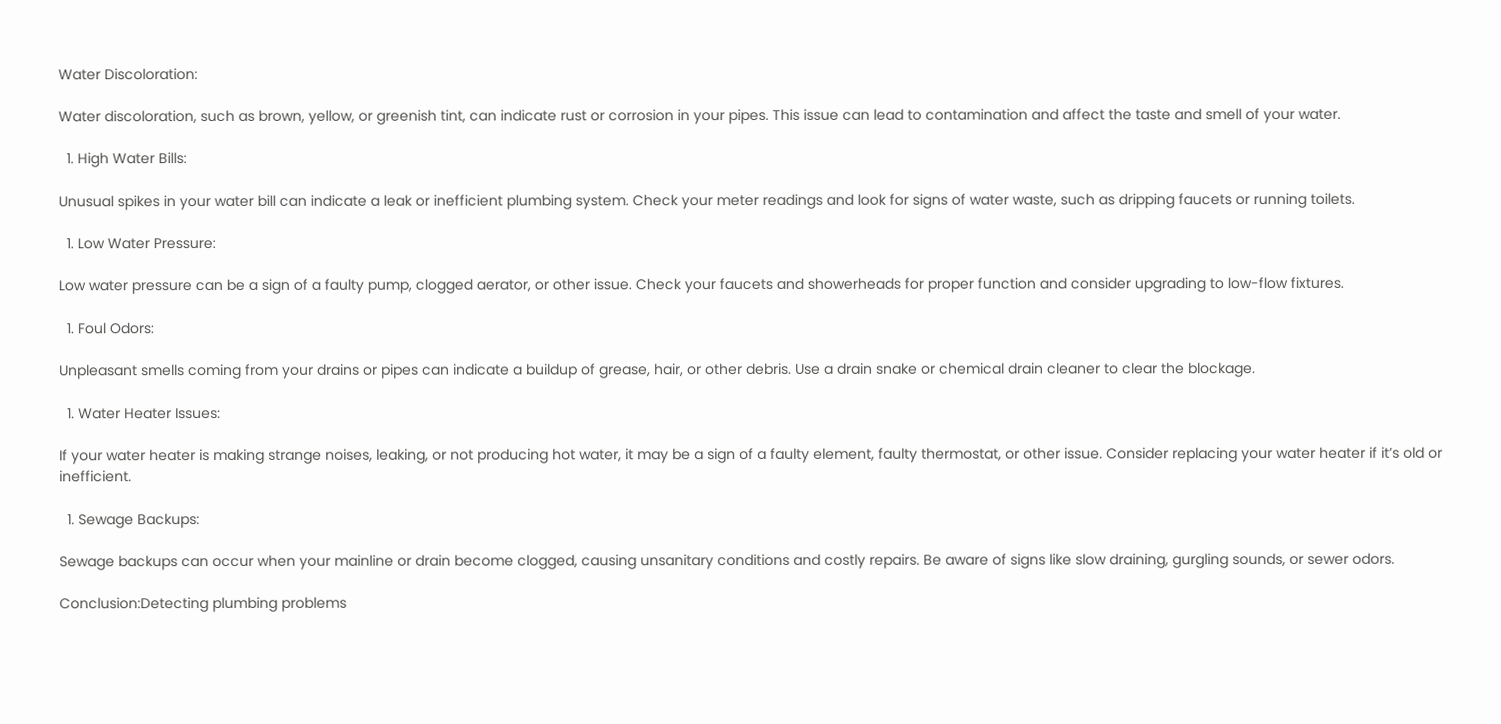Water Discoloration:

Water discoloration, such as brown, yellow, or greenish tint, can indicate rust or corrosion in your pipes. This issue can lead to contamination and affect the taste and smell of your water.

  1. High Water Bills:

Unusual spikes in your water bill can indicate a leak or inefficient plumbing system. Check your meter readings and look for signs of water waste, such as dripping faucets or running toilets.

  1. Low Water Pressure:

Low water pressure can be a sign of a faulty pump, clogged aerator, or other issue. Check your faucets and showerheads for proper function and consider upgrading to low-flow fixtures.

  1. Foul Odors:

Unpleasant smells coming from your drains or pipes can indicate a buildup of grease, hair, or other debris. Use a drain snake or chemical drain cleaner to clear the blockage.

  1. Water Heater Issues:

If your water heater is making strange noises, leaking, or not producing hot water, it may be a sign of a faulty element, faulty thermostat, or other issue. Consider replacing your water heater if it’s old or inefficient.

  1. Sewage Backups:

Sewage backups can occur when your mainline or drain become clogged, causing unsanitary conditions and costly repairs. Be aware of signs like slow draining, gurgling sounds, or sewer odors.

Conclusion:Detecting plumbing problems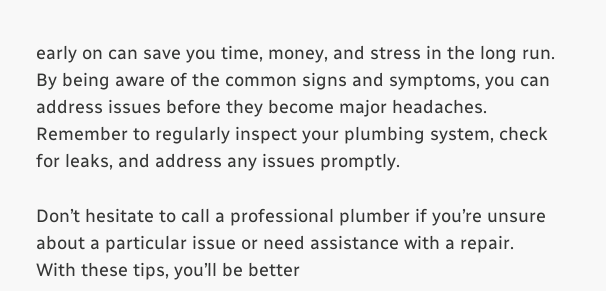early on can save you time, money, and stress in the long run. By being aware of the common signs and symptoms, you can address issues before they become major headaches. Remember to regularly inspect your plumbing system, check for leaks, and address any issues promptly.

Don’t hesitate to call a professional plumber if you’re unsure about a particular issue or need assistance with a repair. With these tips, you’ll be better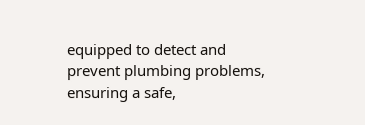equipped to detect and prevent plumbing problems, ensuring a safe,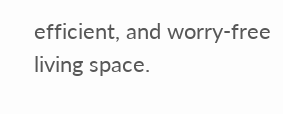efficient, and worry-free living space.